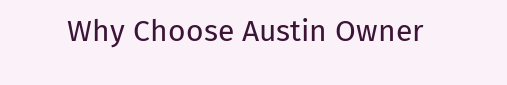Why Choose Austin Owner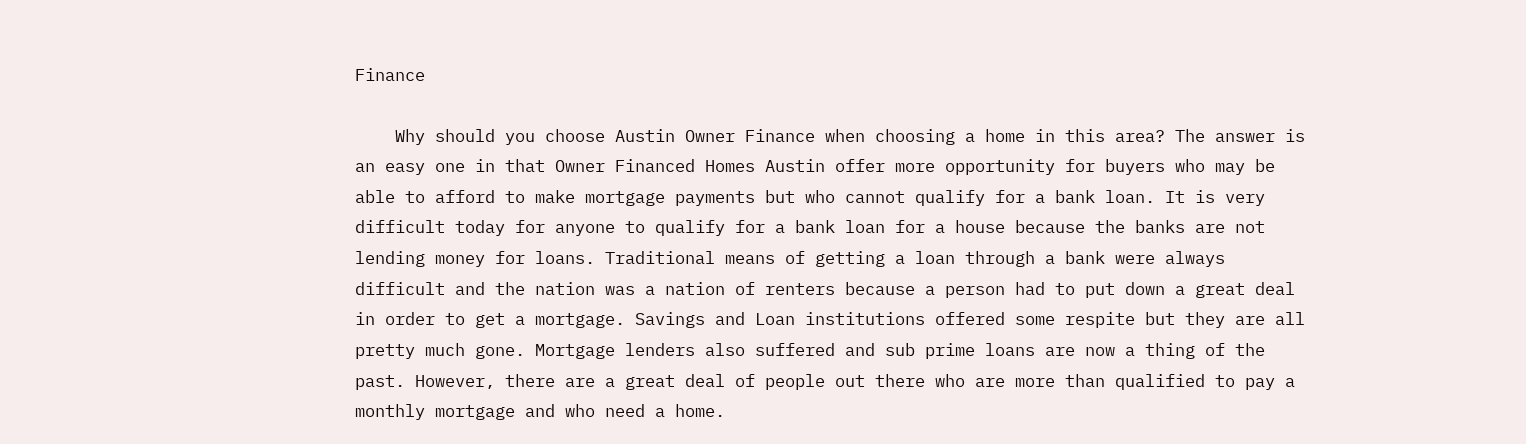Finance

    Why should you choose Austin Owner Finance when choosing a home in this area? The answer is an easy one in that Owner Financed Homes Austin offer more opportunity for buyers who may be able to afford to make mortgage payments but who cannot qualify for a bank loan. It is very difficult today for anyone to qualify for a bank loan for a house because the banks are not lending money for loans. Traditional means of getting a loan through a bank were always difficult and the nation was a nation of renters because a person had to put down a great deal in order to get a mortgage. Savings and Loan institutions offered some respite but they are all pretty much gone. Mortgage lenders also suffered and sub prime loans are now a thing of the past. However, there are a great deal of people out there who are more than qualified to pay a monthly mortgage and who need a home.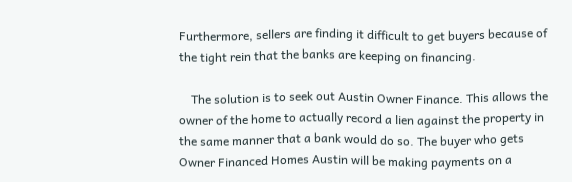Furthermore, sellers are finding it difficult to get buyers because of the tight rein that the banks are keeping on financing.

    The solution is to seek out Austin Owner Finance. This allows the owner of the home to actually record a lien against the property in the same manner that a bank would do so. The buyer who gets Owner Financed Homes Austin will be making payments on a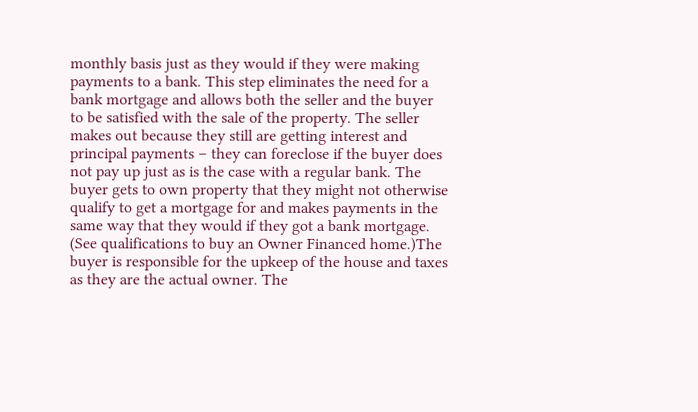monthly basis just as they would if they were making payments to a bank. This step eliminates the need for a bank mortgage and allows both the seller and the buyer to be satisfied with the sale of the property. The seller makes out because they still are getting interest and principal payments – they can foreclose if the buyer does not pay up just as is the case with a regular bank. The buyer gets to own property that they might not otherwise qualify to get a mortgage for and makes payments in the same way that they would if they got a bank mortgage. (See qualifications to buy an Owner Financed home.)The buyer is responsible for the upkeep of the house and taxes as they are the actual owner. The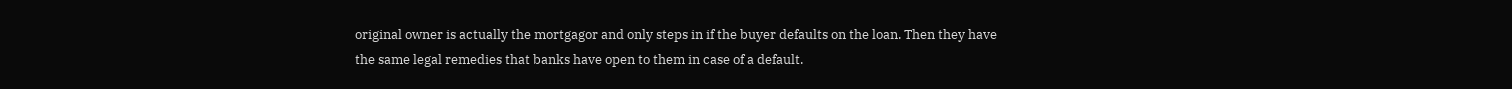original owner is actually the mortgagor and only steps in if the buyer defaults on the loan. Then they have the same legal remedies that banks have open to them in case of a default.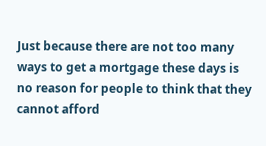Just because there are not too many ways to get a mortgage these days is no reason for people to think that they cannot afford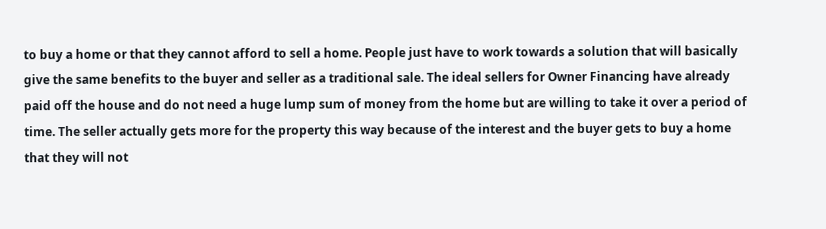to buy a home or that they cannot afford to sell a home. People just have to work towards a solution that will basically give the same benefits to the buyer and seller as a traditional sale. The ideal sellers for Owner Financing have already paid off the house and do not need a huge lump sum of money from the home but are willing to take it over a period of time. The seller actually gets more for the property this way because of the interest and the buyer gets to buy a home that they will not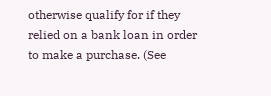otherwise qualify for if they relied on a bank loan in order to make a purchase. (See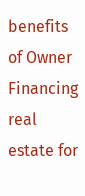benefits of Owner Financing real estate for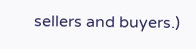sellers and buyers.)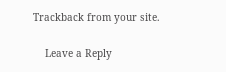Trackback from your site.

    Leave a Reply